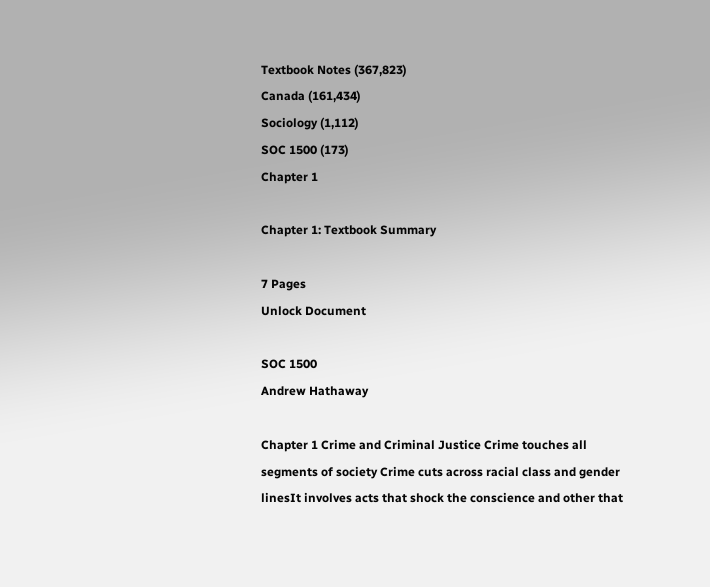Textbook Notes (367,823)
Canada (161,434)
Sociology (1,112)
SOC 1500 (173)
Chapter 1

Chapter 1: Textbook Summary

7 Pages
Unlock Document

SOC 1500
Andrew Hathaway

Chapter 1 Crime and Criminal Justice Crime touches all segments of society Crime cuts across racial class and gender linesIt involves acts that shock the conscience and other that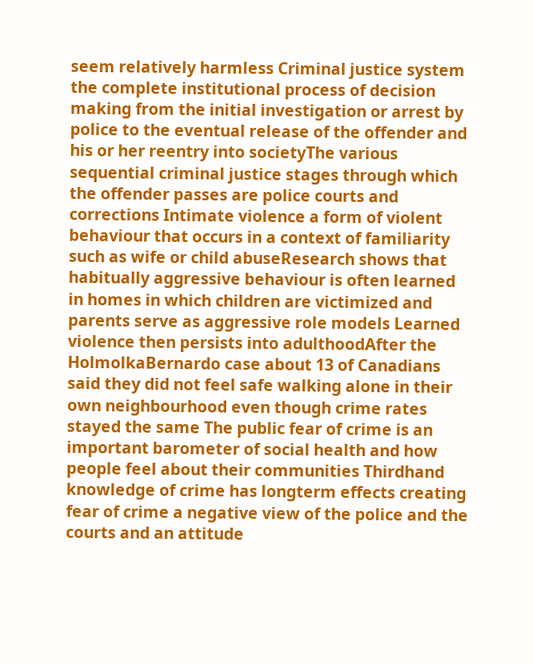seem relatively harmless Criminal justice system the complete institutional process of decision making from the initial investigation or arrest by police to the eventual release of the offender and his or her reentry into societyThe various sequential criminal justice stages through which the offender passes are police courts and corrections Intimate violence a form of violent behaviour that occurs in a context of familiarity such as wife or child abuseResearch shows that habitually aggressive behaviour is often learned in homes in which children are victimized and parents serve as aggressive role models Learned violence then persists into adulthoodAfter the HolmolkaBernardo case about 13 of Canadians said they did not feel safe walking alone in their own neighbourhood even though crime rates stayed the same The public fear of crime is an important barometer of social health and how people feel about their communities Thirdhand knowledge of crime has longterm effects creating fear of crime a negative view of the police and the courts and an attitude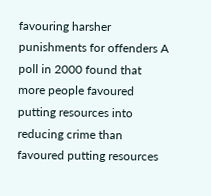favouring harsher punishments for offenders A poll in 2000 found that more people favoured putting resources into reducing crime than favoured putting resources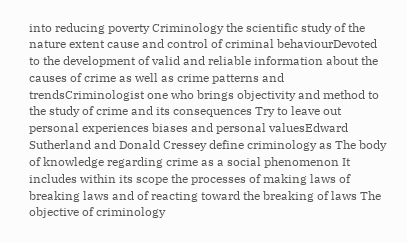into reducing poverty Criminology the scientific study of the nature extent cause and control of criminal behaviourDevoted to the development of valid and reliable information about the causes of crime as well as crime patterns and trendsCriminologist one who brings objectivity and method to the study of crime and its consequences Try to leave out personal experiences biases and personal valuesEdward Sutherland and Donald Cressey define criminology as The body of knowledge regarding crime as a social phenomenon It includes within its scope the processes of making laws of breaking laws and of reacting toward the breaking of laws The objective of criminology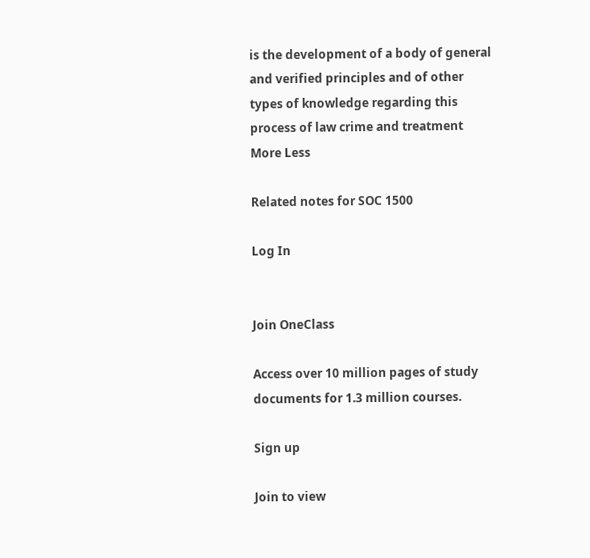is the development of a body of general and verified principles and of other types of knowledge regarding this process of law crime and treatment
More Less

Related notes for SOC 1500

Log In


Join OneClass

Access over 10 million pages of study
documents for 1.3 million courses.

Sign up

Join to view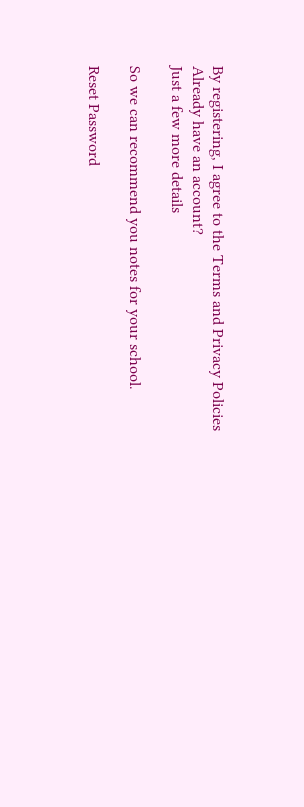By registering, I agree to the Terms and Privacy Policies
Already have an account?
Just a few more details

So we can recommend you notes for your school.

Reset Password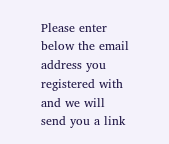Please enter below the email address you registered with and we will send you a link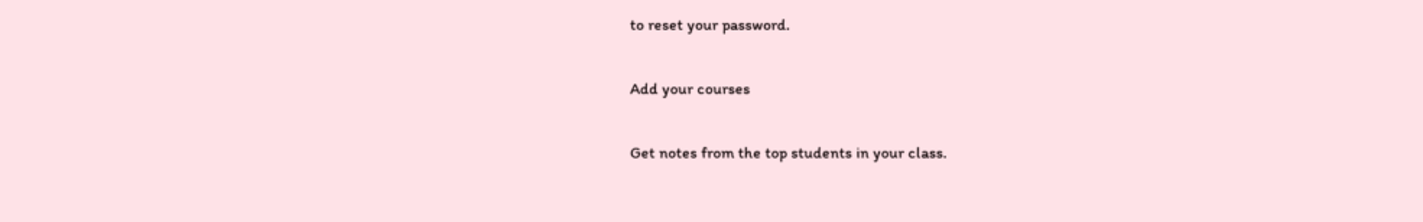to reset your password.

Add your courses

Get notes from the top students in your class.